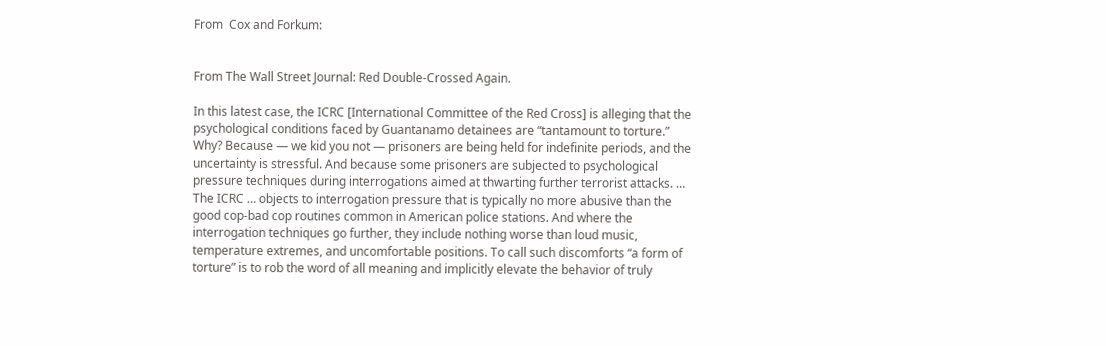From  Cox and Forkum:


From The Wall Street Journal: Red Double-Crossed Again.

In this latest case, the ICRC [International Committee of the Red Cross] is alleging that the psychological conditions faced by Guantanamo detainees are “tantamount to torture.” Why? Because — we kid you not — prisoners are being held for indefinite periods, and the uncertainty is stressful. And because some prisoners are subjected to psychological pressure techniques during interrogations aimed at thwarting further terrorist attacks. …
The ICRC … objects to interrogation pressure that is typically no more abusive than the good cop-bad cop routines common in American police stations. And where the interrogation techniques go further, they include nothing worse than loud music, temperature extremes, and uncomfortable positions. To call such discomforts “a form of torture” is to rob the word of all meaning and implicitly elevate the behavior of truly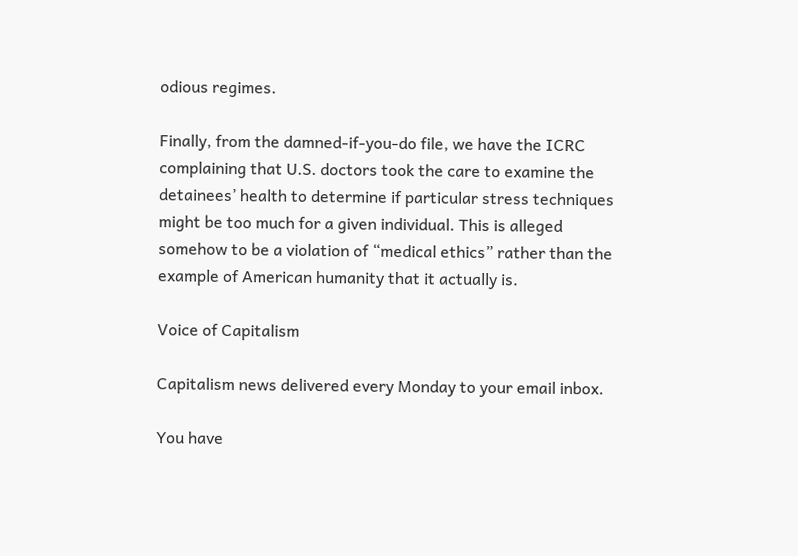odious regimes.

Finally, from the damned-if-you-do file, we have the ICRC complaining that U.S. doctors took the care to examine the detainees’ health to determine if particular stress techniques might be too much for a given individual. This is alleged somehow to be a violation of “medical ethics” rather than the example of American humanity that it actually is.

Voice of Capitalism

Capitalism news delivered every Monday to your email inbox.

You have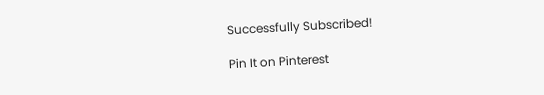Successfully Subscribed!

Pin It on Pinterest